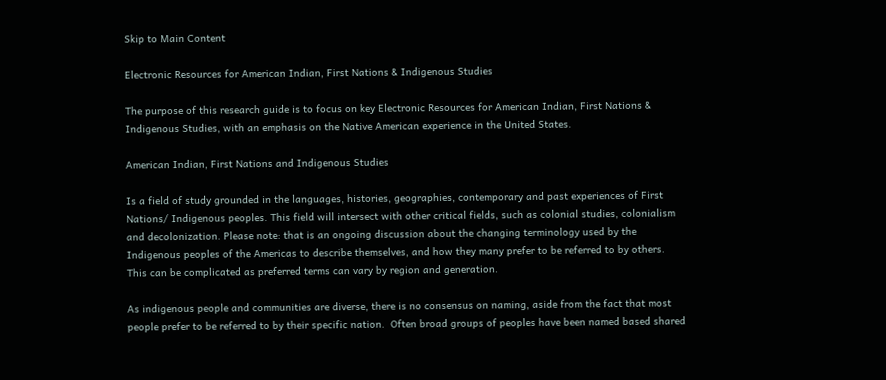Skip to Main Content

Electronic Resources for American Indian, First Nations & Indigenous Studies

The purpose of this research guide is to focus on key Electronic Resources for American Indian, First Nations & Indigenous Studies, with an emphasis on the Native American experience in the United States.

American Indian, First Nations and Indigenous Studies

Is a field of study grounded in the languages, histories, geographies, contemporary and past experiences of First Nations/ Indigenous peoples. This field will intersect with other critical fields, such as colonial studies, colonialism and decolonization. Please note: that is an ongoing discussion about the changing terminology used by the Indigenous peoples of the Americas to describe themselves, and how they many prefer to be referred to by others. This can be complicated as preferred terms can vary by region and generation.

As indigenous people and communities are diverse, there is no consensus on naming, aside from the fact that most people prefer to be referred to by their specific nation.  Often broad groups of peoples have been named based shared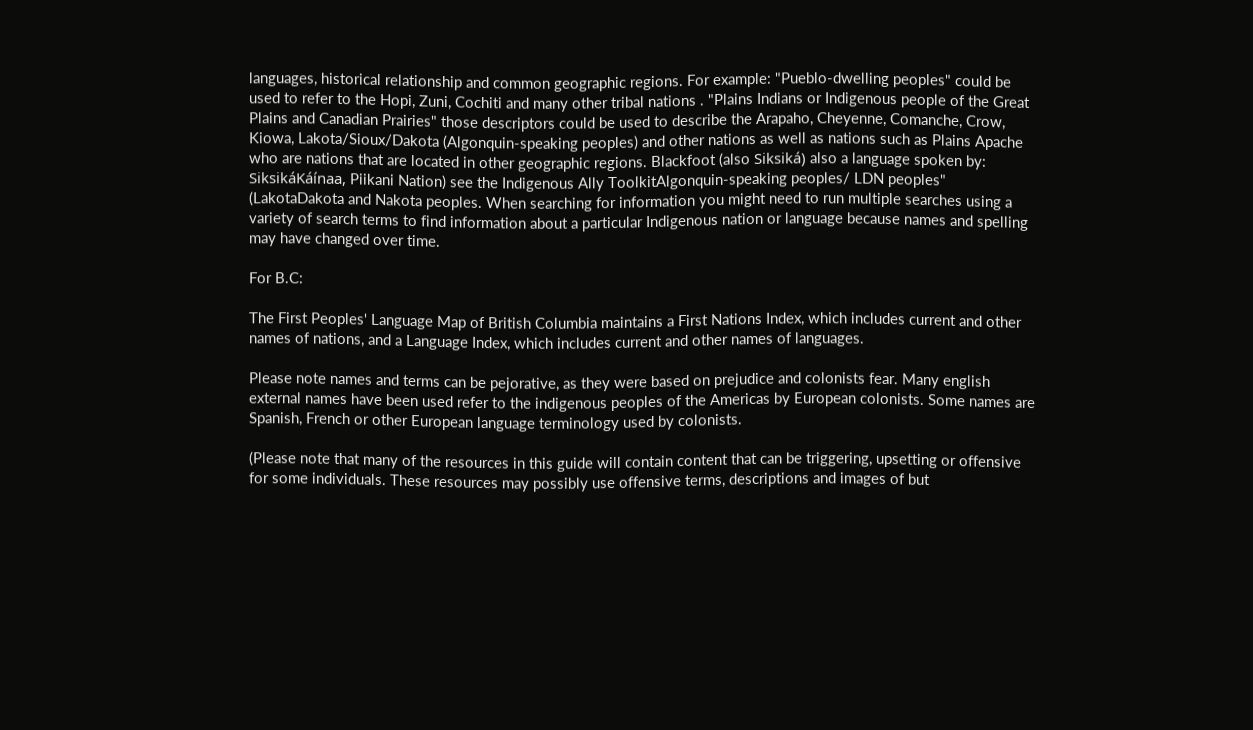languages, historical relationship and common geographic regions. For example: "Pueblo-dwelling peoples" could be used to refer to the Hopi, Zuni, Cochiti and many other tribal nations . "Plains Indians or Indigenous people of the Great Plains and Canadian Prairies" those descriptors could be used to describe the Arapaho, Cheyenne, Comanche, Crow, Kiowa, Lakota/Sioux/Dakota (Algonquin-speaking peoples) and other nations as well as nations such as Plains Apache who are nations that are located in other geographic regions. Blackfoot (also Siksiká) also a language spoken by: SiksikáKáínaa, Piikani Nation) see the Indigenous Ally ToolkitAlgonquin-speaking peoples/ LDN peoples" (LakotaDakota and Nakota peoples. When searching for information you might need to run multiple searches using a variety of search terms to find information about a particular Indigenous nation or language because names and spelling may have changed over time.

For B.C:

The First Peoples' Language Map of British Columbia maintains a First Nations Index, which includes current and other names of nations, and a Language Index, which includes current and other names of languages.

Please note names and terms can be pejorative, as they were based on prejudice and colonists fear. Many english external names have been used refer to the indigenous peoples of the Americas by European colonists. Some names are Spanish, French or other European language terminology used by colonists.

(Please note that many of the resources in this guide will contain content that can be triggering, upsetting or offensive for some individuals. These resources may possibly use offensive terms, descriptions and images of but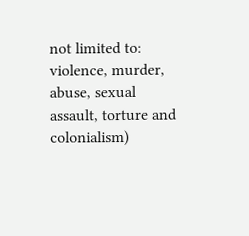not limited to: violence, murder, abuse, sexual assault, torture and colonialism)